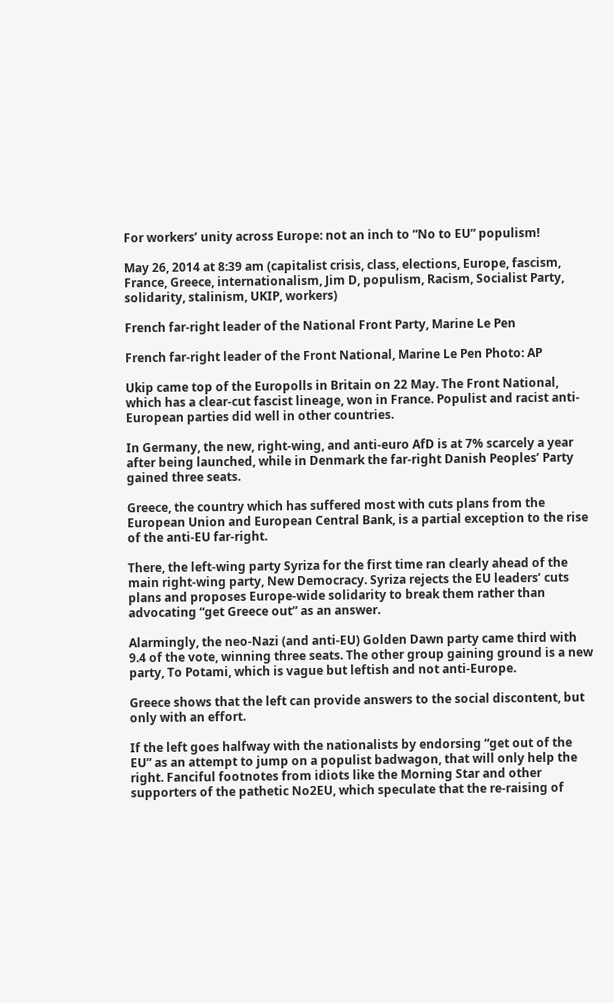For workers’ unity across Europe: not an inch to “No to EU” populism!

May 26, 2014 at 8:39 am (capitalist crisis, class, elections, Europe, fascism, France, Greece, internationalism, Jim D, populism, Racism, Socialist Party, solidarity, stalinism, UKIP, workers)

French far-right leader of the National Front Party, Marine Le Pen

French far-right leader of the Front National, Marine Le Pen Photo: AP

Ukip came top of the Europolls in Britain on 22 May. The Front National, which has a clear-cut fascist lineage, won in France. Populist and racist anti-European parties did well in other countries.

In Germany, the new, right-wing, and anti-euro AfD is at 7% scarcely a year after being launched, while in Denmark the far-right Danish Peoples’ Party gained three seats.

Greece, the country which has suffered most with cuts plans from the European Union and European Central Bank, is a partial exception to the rise of the anti-EU far-right.

There, the left-wing party Syriza for the first time ran clearly ahead of the main right-wing party, New Democracy. Syriza rejects the EU leaders’ cuts plans and proposes Europe-wide solidarity to break them rather than advocating “get Greece out” as an answer.

Alarmingly, the neo-Nazi (and anti-EU) Golden Dawn party came third with 9.4 of the vote, winning three seats. The other group gaining ground is a new party, To Potami, which is vague but leftish and not anti-Europe.

Greece shows that the left can provide answers to the social discontent, but only with an effort.

If the left goes halfway with the nationalists by endorsing “get out of the EU” as an attempt to jump on a populist badwagon, that will only help the right. Fanciful footnotes from idiots like the Morning Star and other supporters of the pathetic No2EU, which speculate that the re-raising of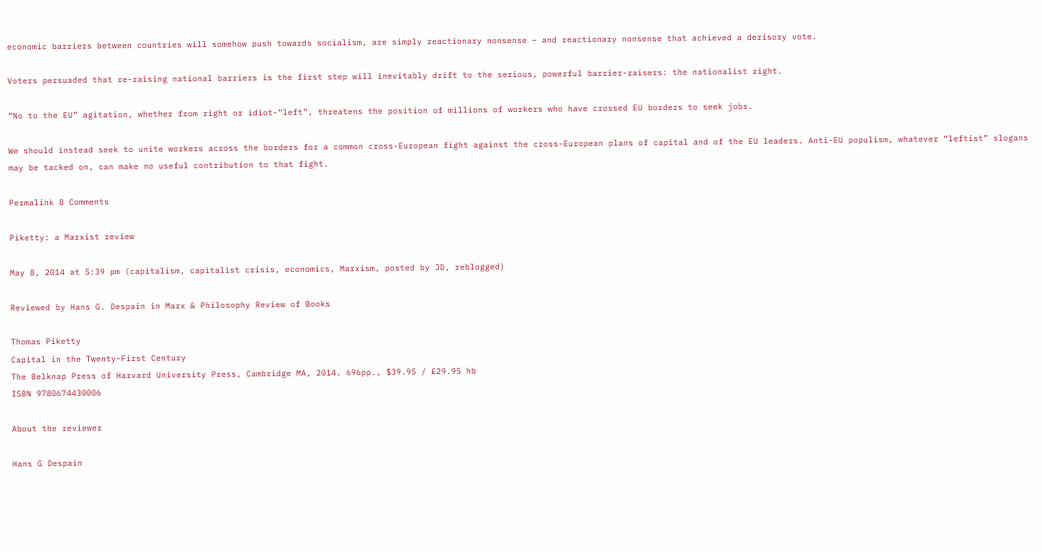economic barriers between countries will somehow push towards socialism, are simply reactionary nonsense – and reactionary nonsense that achieved a derisory vote.

Voters persuaded that re-raising national barriers is the first step will inevitably drift to the serious, powerful barrier-raisers: the nationalist right.

“No to the EU” agitation, whether from right or idiot-“left”, threatens the position of millions of workers who have crossed EU borders to seek jobs.

We should instead seek to unite workers across the borders for a common cross-European fight against the cross-European plans of capital and of the EU leaders. Anti-EU populism, whatever “leftist” slogans may be tacked on, can make no useful contribution to that fight.

Permalink 8 Comments

Piketty: a Marxist review

May 8, 2014 at 5:39 pm (capitalism, capitalist crisis, economics, Marxism, posted by JD, reblogged)

Reviewed by Hans G. Despain in Marx & Philosophy Review of Books

Thomas Piketty
Capital in the Twenty-First Century
The Belknap Press of Harvard University Press, Cambridge MA, 2014. 696pp., $39.95 / £29.95 hb
ISBN 9780674430006

About the reviewer

Hans G Despain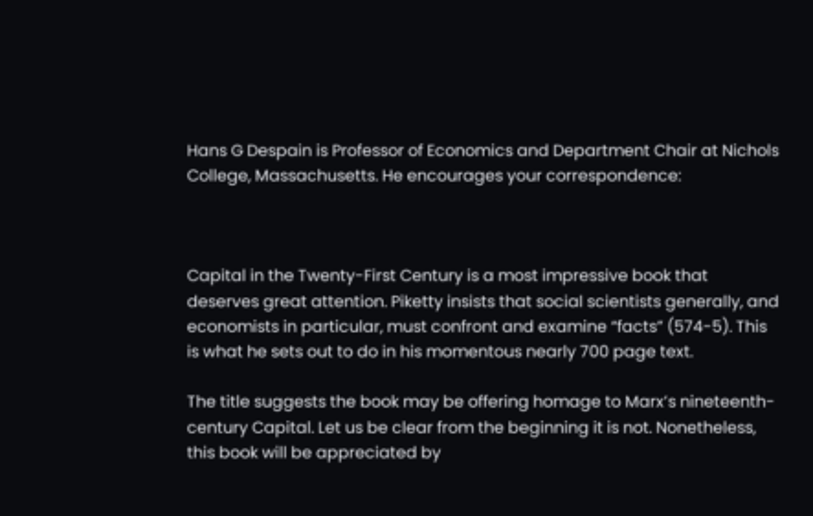Hans G Despain is Professor of Economics and Department Chair at Nichols College, Massachusetts. He encourages your correspondence:



Capital in the Twenty-First Century is a most impressive book that deserves great attention. Piketty insists that social scientists generally, and economists in particular, must confront and examine “facts” (574-5). This is what he sets out to do in his momentous nearly 700 page text.

The title suggests the book may be offering homage to Marx’s nineteenth-century Capital. Let us be clear from the beginning it is not. Nonetheless, this book will be appreciated by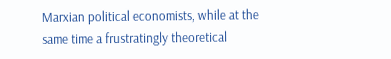Marxian political economists, while at the same time a frustratingly theoretical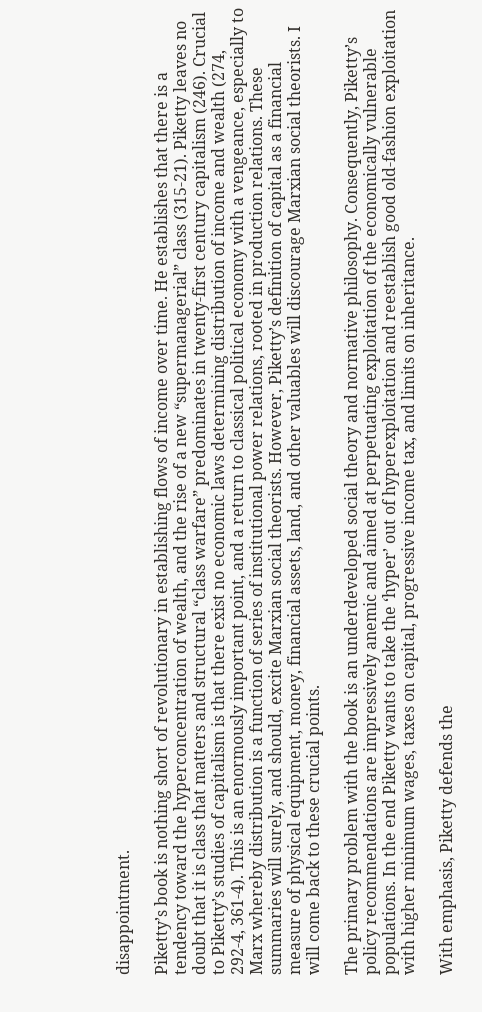disappointment.

Piketty’s book is nothing short of revolutionary in establishing flows of income over time. He establishes that there is a tendency toward the hyperconcentration of wealth, and the rise of a new “supermanagerial” class (315-21). Piketty leaves no doubt that it is class that matters and structural “class warfare” predominates in twenty-first century capitalism (246). Crucial to Piketty’s studies of capitalism is that there exist no economic laws determining distribution of income and wealth (274, 292-4, 361-4). This is an enormously important point, and a return to classical political economy with a vengeance, especially to Marx whereby distribution is a function of series of institutional power relations, rooted in production relations. These summaries will surely, and should, excite Marxian social theorists. However, Piketty’s definition of capital as a financial measure of physical equipment, money, financial assets, land, and other valuables will discourage Marxian social theorists. I will come back to these crucial points.

The primary problem with the book is an underdeveloped social theory and normative philosophy. Consequently, Piketty’s policy recommendations are impressively anemic and aimed at perpetuating exploitation of the economically vulnerable populations. In the end Piketty wants to take the ‘hyper’ out of hyperexploitation and reestablish good old-fashion exploitation with higher minimum wages, taxes on capital, progressive income tax, and limits on inheritance.

With emphasis, Piketty defends the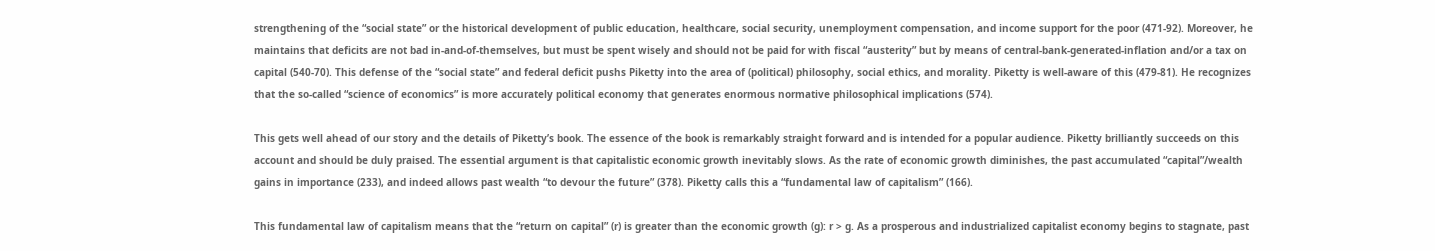strengthening of the “social state” or the historical development of public education, healthcare, social security, unemployment compensation, and income support for the poor (471-92). Moreover, he maintains that deficits are not bad in-and-of-themselves, but must be spent wisely and should not be paid for with fiscal “austerity” but by means of central-bank-generated-inflation and/or a tax on capital (540-70). This defense of the “social state” and federal deficit pushs Piketty into the area of (political) philosophy, social ethics, and morality. Piketty is well-aware of this (479-81). He recognizes that the so-called “science of economics” is more accurately political economy that generates enormous normative philosophical implications (574).

This gets well ahead of our story and the details of Piketty’s book. The essence of the book is remarkably straight forward and is intended for a popular audience. Piketty brilliantly succeeds on this account and should be duly praised. The essential argument is that capitalistic economic growth inevitably slows. As the rate of economic growth diminishes, the past accumulated “capital”/wealth gains in importance (233), and indeed allows past wealth “to devour the future” (378). Piketty calls this a “fundamental law of capitalism” (166).

This fundamental law of capitalism means that the “return on capital” (r) is greater than the economic growth (g): r > g. As a prosperous and industrialized capitalist economy begins to stagnate, past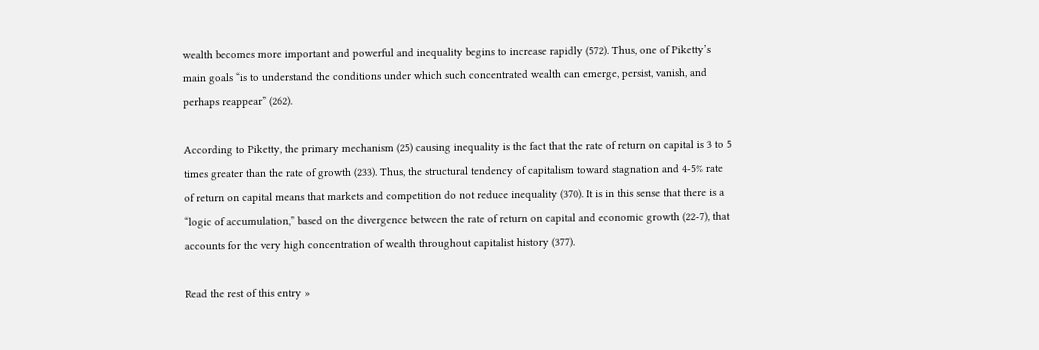wealth becomes more important and powerful and inequality begins to increase rapidly (572). Thus, one of Piketty’s main goals “is to understand the conditions under which such concentrated wealth can emerge, persist, vanish, and perhaps reappear” (262).

According to Piketty, the primary mechanism (25) causing inequality is the fact that the rate of return on capital is 3 to 5 times greater than the rate of growth (233). Thus, the structural tendency of capitalism toward stagnation and 4-5% rate of return on capital means that markets and competition do not reduce inequality (370). It is in this sense that there is a “logic of accumulation,” based on the divergence between the rate of return on capital and economic growth (22-7), that accounts for the very high concentration of wealth throughout capitalist history (377).

Read the rest of this entry »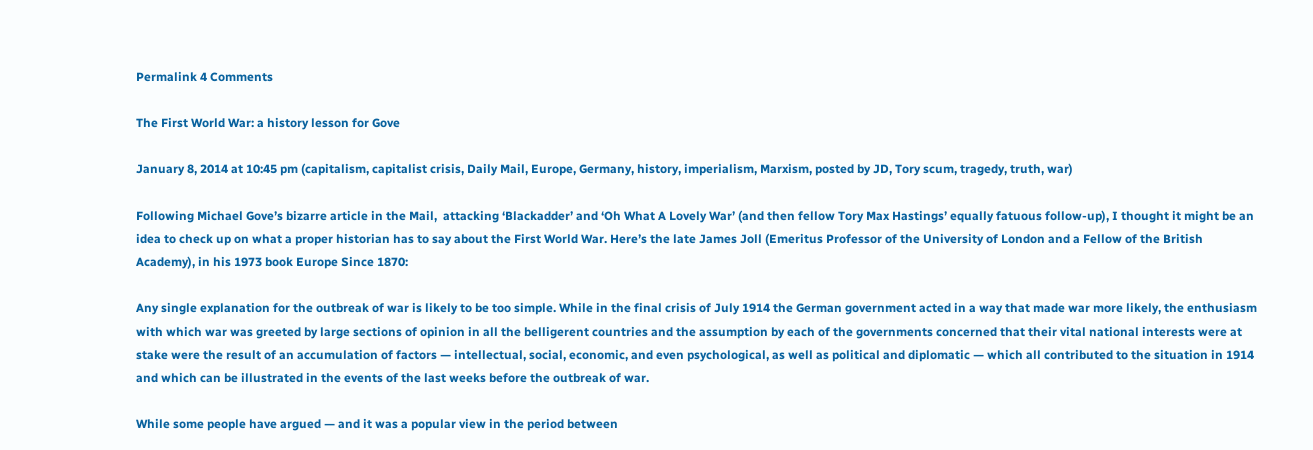Permalink 4 Comments

The First World War: a history lesson for Gove

January 8, 2014 at 10:45 pm (capitalism, capitalist crisis, Daily Mail, Europe, Germany, history, imperialism, Marxism, posted by JD, Tory scum, tragedy, truth, war)

Following Michael Gove’s bizarre article in the Mail,  attacking ‘Blackadder’ and ‘Oh What A Lovely War’ (and then fellow Tory Max Hastings’ equally fatuous follow-up), I thought it might be an idea to check up on what a proper historian has to say about the First World War. Here’s the late James Joll (Emeritus Professor of the University of London and a Fellow of the British Academy), in his 1973 book Europe Since 1870:

Any single explanation for the outbreak of war is likely to be too simple. While in the final crisis of July 1914 the German government acted in a way that made war more likely, the enthusiasm with which war was greeted by large sections of opinion in all the belligerent countries and the assumption by each of the governments concerned that their vital national interests were at stake were the result of an accumulation of factors — intellectual, social, economic, and even psychological, as well as political and diplomatic — which all contributed to the situation in 1914 and which can be illustrated in the events of the last weeks before the outbreak of war.

While some people have argued — and it was a popular view in the period between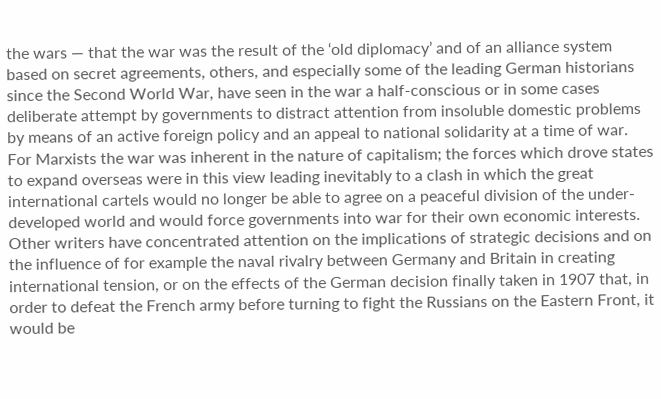the wars — that the war was the result of the ‘old diplomacy’ and of an alliance system based on secret agreements, others, and especially some of the leading German historians since the Second World War, have seen in the war a half-conscious or in some cases deliberate attempt by governments to distract attention from insoluble domestic problems by means of an active foreign policy and an appeal to national solidarity at a time of war. For Marxists the war was inherent in the nature of capitalism; the forces which drove states to expand overseas were in this view leading inevitably to a clash in which the great international cartels would no longer be able to agree on a peaceful division of the under-developed world and would force governments into war for their own economic interests. Other writers have concentrated attention on the implications of strategic decisions and on the influence of for example the naval rivalry between Germany and Britain in creating international tension, or on the effects of the German decision finally taken in 1907 that, in order to defeat the French army before turning to fight the Russians on the Eastern Front, it would be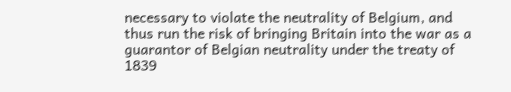necessary to violate the neutrality of Belgium, and thus run the risk of bringing Britain into the war as a guarantor of Belgian neutrality under the treaty of 1839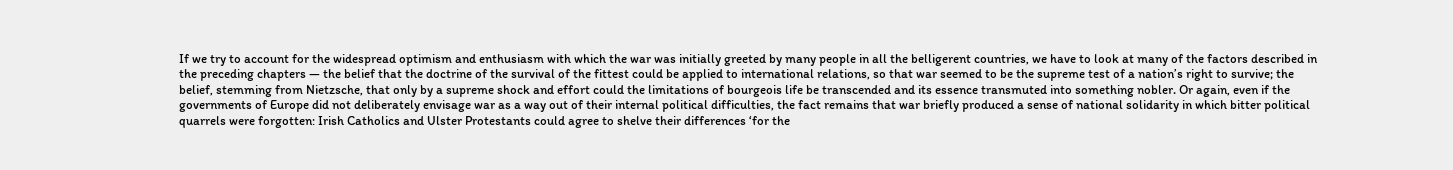If we try to account for the widespread optimism and enthusiasm with which the war was initially greeted by many people in all the belligerent countries, we have to look at many of the factors described in the preceding chapters — the belief that the doctrine of the survival of the fittest could be applied to international relations, so that war seemed to be the supreme test of a nation’s right to survive; the belief, stemming from Nietzsche, that only by a supreme shock and effort could the limitations of bourgeois life be transcended and its essence transmuted into something nobler. Or again, even if the governments of Europe did not deliberately envisage war as a way out of their internal political difficulties, the fact remains that war briefly produced a sense of national solidarity in which bitter political quarrels were forgotten: Irish Catholics and Ulster Protestants could agree to shelve their differences ‘for the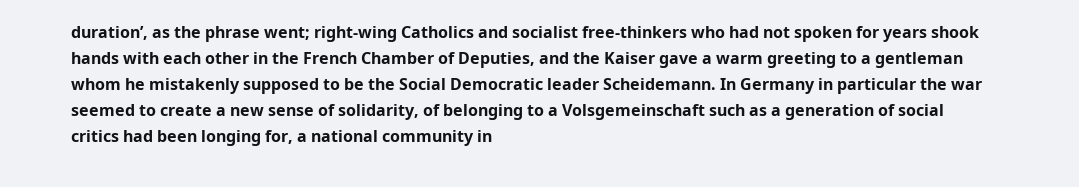duration’, as the phrase went; right-wing Catholics and socialist free-thinkers who had not spoken for years shook hands with each other in the French Chamber of Deputies, and the Kaiser gave a warm greeting to a gentleman whom he mistakenly supposed to be the Social Democratic leader Scheidemann. In Germany in particular the war seemed to create a new sense of solidarity, of belonging to a Volsgemeinschaft such as a generation of social critics had been longing for, a national community in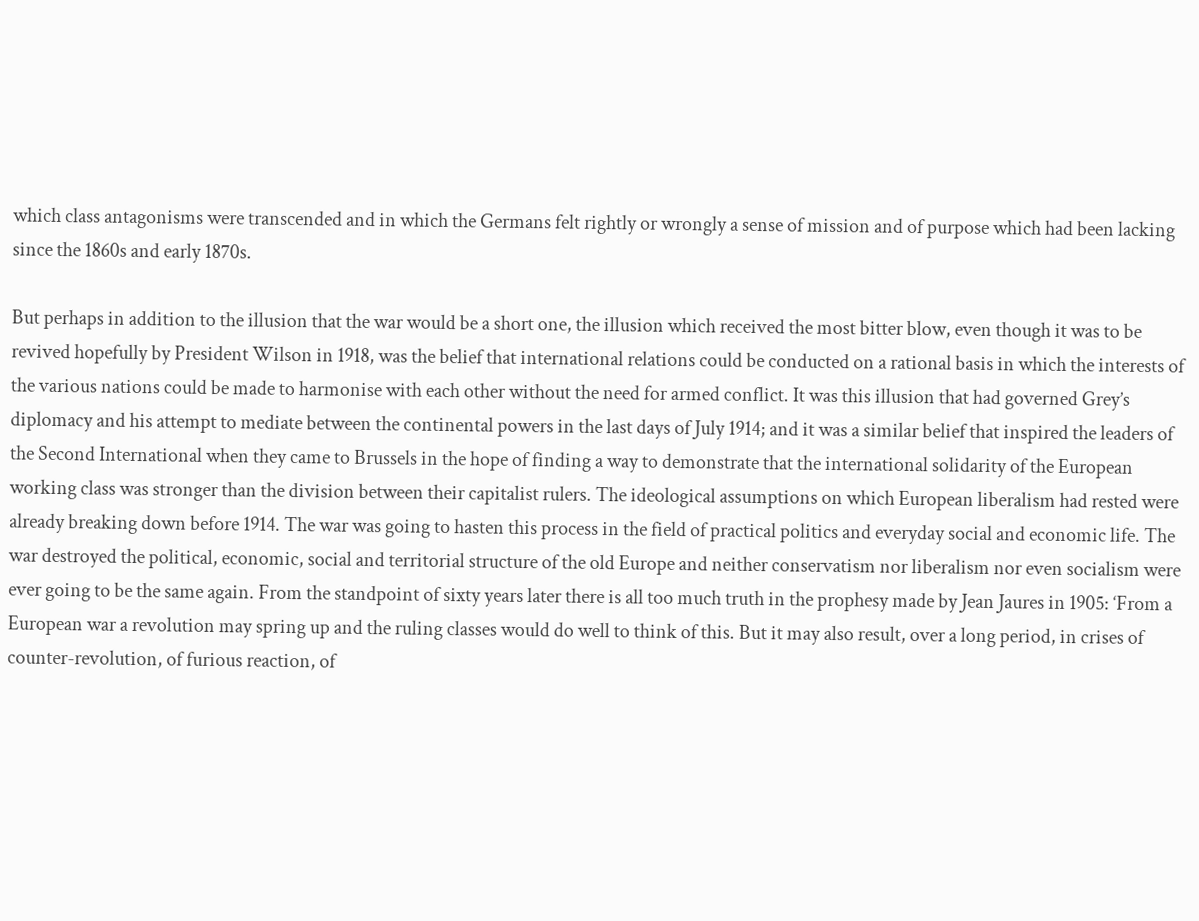which class antagonisms were transcended and in which the Germans felt rightly or wrongly a sense of mission and of purpose which had been lacking since the 1860s and early 1870s.

But perhaps in addition to the illusion that the war would be a short one, the illusion which received the most bitter blow, even though it was to be revived hopefully by President Wilson in 1918, was the belief that international relations could be conducted on a rational basis in which the interests of the various nations could be made to harmonise with each other without the need for armed conflict. It was this illusion that had governed Grey’s diplomacy and his attempt to mediate between the continental powers in the last days of July 1914; and it was a similar belief that inspired the leaders of the Second International when they came to Brussels in the hope of finding a way to demonstrate that the international solidarity of the European working class was stronger than the division between their capitalist rulers. The ideological assumptions on which European liberalism had rested were already breaking down before 1914. The war was going to hasten this process in the field of practical politics and everyday social and economic life. The war destroyed the political, economic, social and territorial structure of the old Europe and neither conservatism nor liberalism nor even socialism were ever going to be the same again. From the standpoint of sixty years later there is all too much truth in the prophesy made by Jean Jaures in 1905: ‘From a European war a revolution may spring up and the ruling classes would do well to think of this. But it may also result, over a long period, in crises of counter-revolution, of furious reaction, of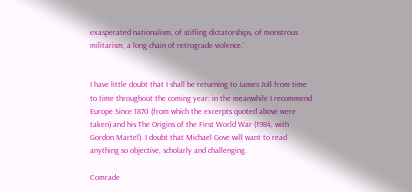exasperated nationalism, of stifling dictatorships, of monstrous militarism, a long chain of retrograde violence.’


I have little doubt that I shall be returning to James Joll from time to time throughout the coming year: in the meanwhile I recommend Europe Since 1870 (from which the excerpts quoted above were taken) and his The Origins of the First World War (1984, with Gordon Martel). I doubt that Michael Gove will want to read anything so objective, scholarly and challenging.

Comrade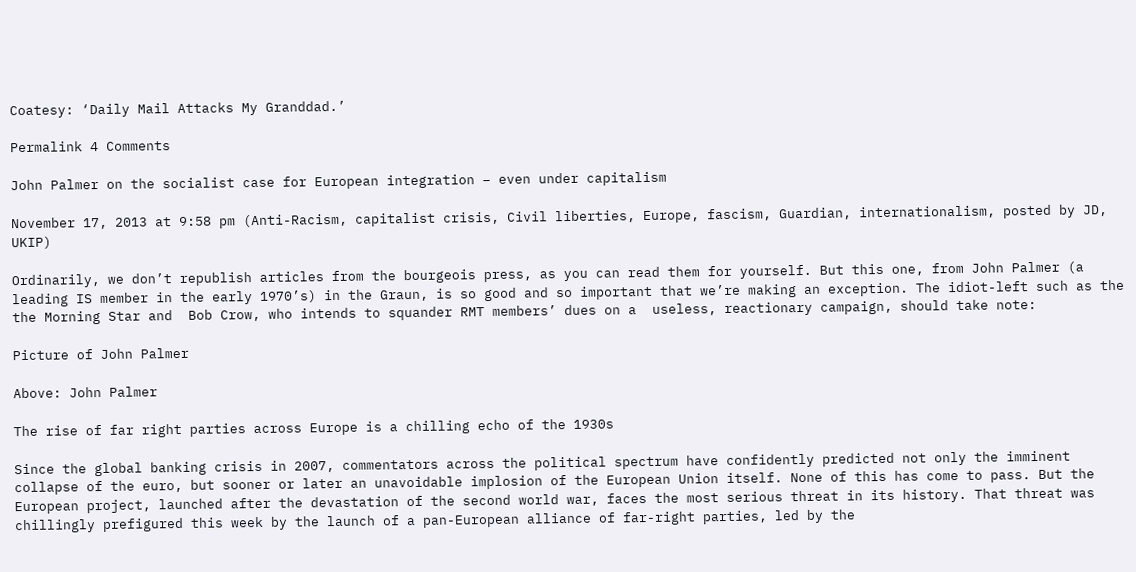Coatesy: ‘Daily Mail Attacks My Granddad.’

Permalink 4 Comments

John Palmer on the socialist case for European integration – even under capitalism

November 17, 2013 at 9:58 pm (Anti-Racism, capitalist crisis, Civil liberties, Europe, fascism, Guardian, internationalism, posted by JD, UKIP)

Ordinarily, we don’t republish articles from the bourgeois press, as you can read them for yourself. But this one, from John Palmer (a leading IS member in the early 1970’s) in the Graun, is so good and so important that we’re making an exception. The idiot-left such as the the Morning Star and  Bob Crow, who intends to squander RMT members’ dues on a  useless, reactionary campaign, should take note:

Picture of John Palmer

Above: John Palmer

The rise of far right parties across Europe is a chilling echo of the 1930s

Since the global banking crisis in 2007, commentators across the political spectrum have confidently predicted not only the imminent collapse of the euro, but sooner or later an unavoidable implosion of the European Union itself. None of this has come to pass. But the European project, launched after the devastation of the second world war, faces the most serious threat in its history. That threat was chillingly prefigured this week by the launch of a pan-European alliance of far-right parties, led by the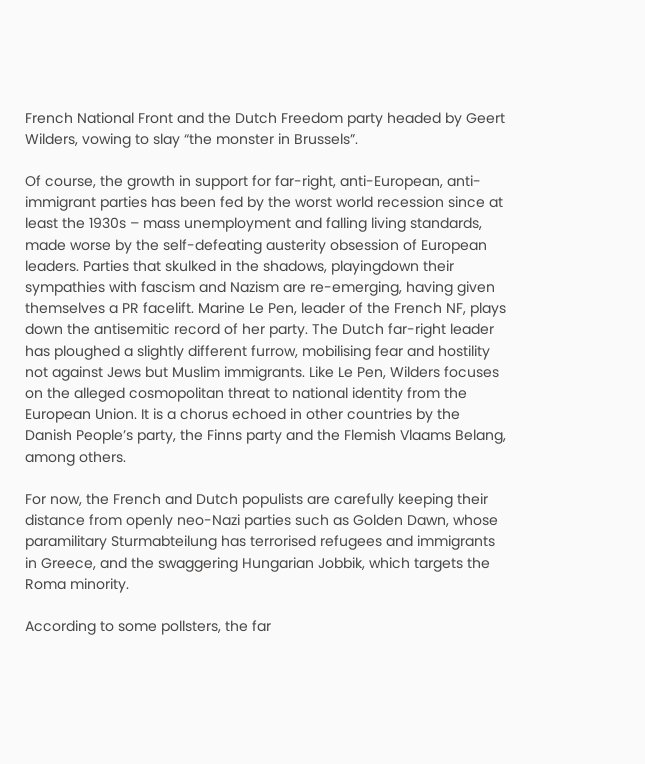French National Front and the Dutch Freedom party headed by Geert Wilders, vowing to slay “the monster in Brussels”.

Of course, the growth in support for far-right, anti-European, anti-immigrant parties has been fed by the worst world recession since at least the 1930s – mass unemployment and falling living standards, made worse by the self-defeating austerity obsession of European leaders. Parties that skulked in the shadows, playingdown their sympathies with fascism and Nazism are re-emerging, having given themselves a PR facelift. Marine Le Pen, leader of the French NF, plays down the antisemitic record of her party. The Dutch far-right leader has ploughed a slightly different furrow, mobilising fear and hostility not against Jews but Muslim immigrants. Like Le Pen, Wilders focuses on the alleged cosmopolitan threat to national identity from the European Union. It is a chorus echoed in other countries by the Danish People’s party, the Finns party and the Flemish Vlaams Belang, among others.

For now, the French and Dutch populists are carefully keeping their distance from openly neo-Nazi parties such as Golden Dawn, whose paramilitary Sturmabteilung has terrorised refugees and immigrants in Greece, and the swaggering Hungarian Jobbik, which targets the Roma minority.

According to some pollsters, the far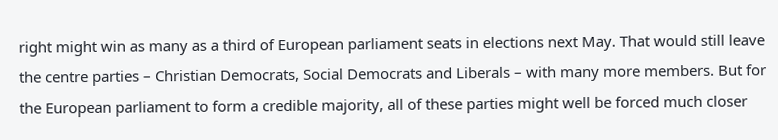right might win as many as a third of European parliament seats in elections next May. That would still leave the centre parties – Christian Democrats, Social Democrats and Liberals – with many more members. But for the European parliament to form a credible majority, all of these parties might well be forced much closer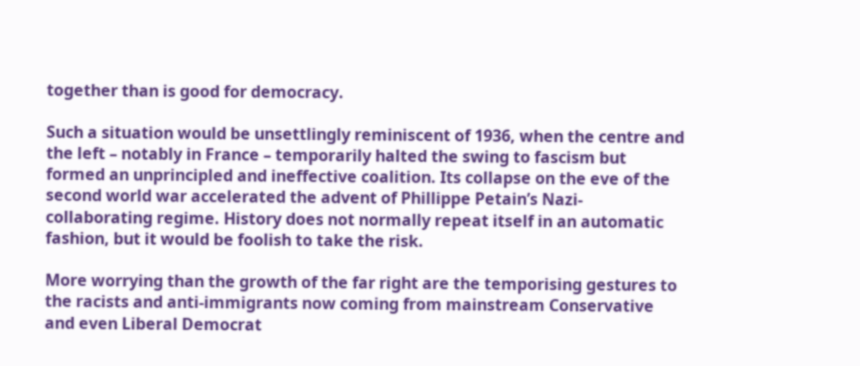together than is good for democracy.

Such a situation would be unsettlingly reminiscent of 1936, when the centre and the left – notably in France – temporarily halted the swing to fascism but formed an unprincipled and ineffective coalition. Its collapse on the eve of the second world war accelerated the advent of Phillippe Petain’s Nazi-collaborating regime. History does not normally repeat itself in an automatic fashion, but it would be foolish to take the risk.

More worrying than the growth of the far right are the temporising gestures to the racists and anti-immigrants now coming from mainstream Conservative and even Liberal Democrat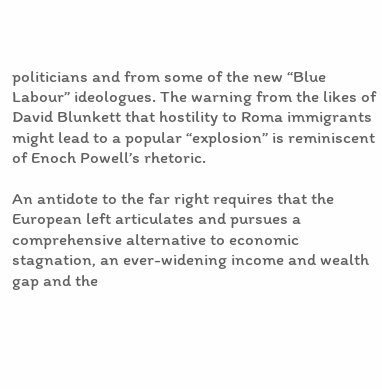politicians and from some of the new “Blue Labour” ideologues. The warning from the likes of David Blunkett that hostility to Roma immigrants might lead to a popular “explosion” is reminiscent of Enoch Powell’s rhetoric.

An antidote to the far right requires that the European left articulates and pursues a comprehensive alternative to economic stagnation, an ever-widening income and wealth gap and the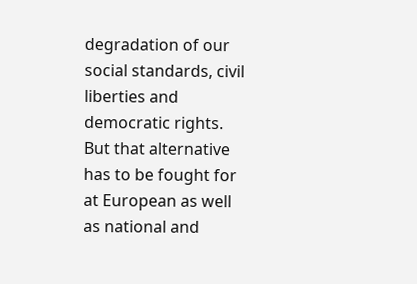degradation of our social standards, civil liberties and democratic rights. But that alternative has to be fought for at European as well as national and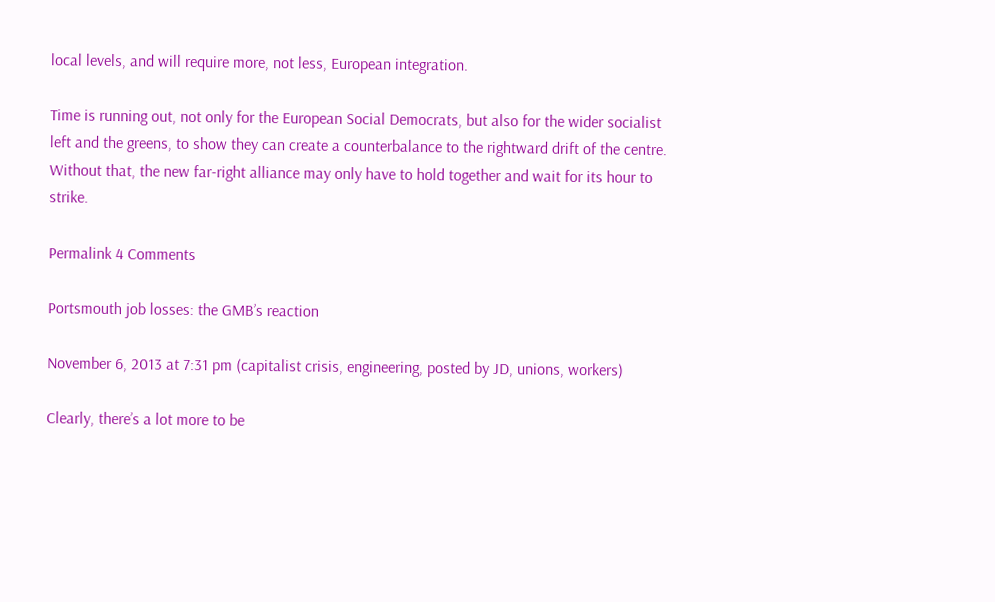local levels, and will require more, not less, European integration.

Time is running out, not only for the European Social Democrats, but also for the wider socialist left and the greens, to show they can create a counterbalance to the rightward drift of the centre. Without that, the new far-right alliance may only have to hold together and wait for its hour to strike.

Permalink 4 Comments

Portsmouth job losses: the GMB’s reaction

November 6, 2013 at 7:31 pm (capitalist crisis, engineering, posted by JD, unions, workers)

Clearly, there’s a lot more to be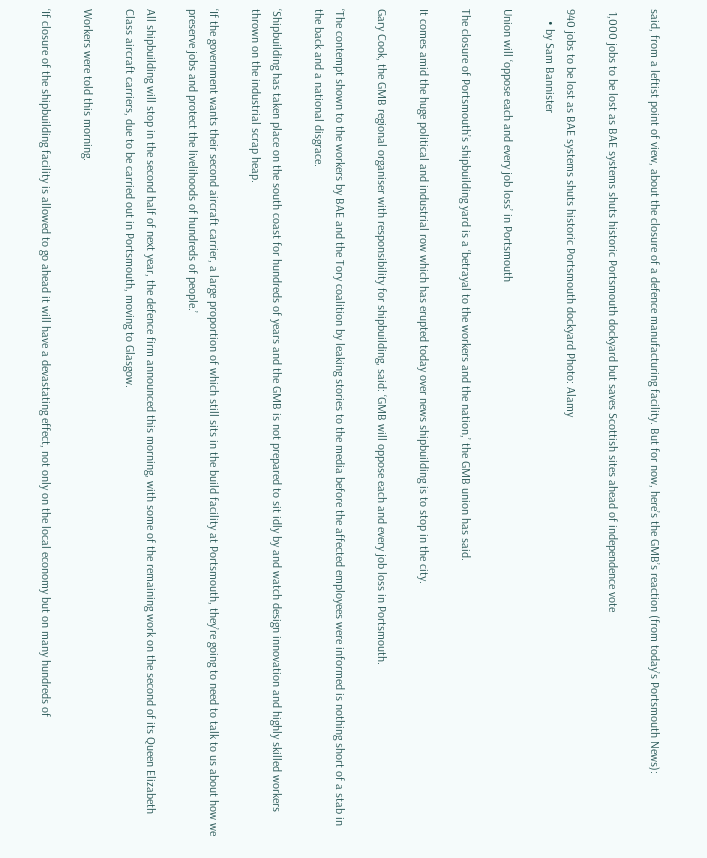said, from a leftist point of view, about the closure of a defence manufacturing facility. But for now, here’s the GMB’s reaction (from today’s Portsmouth News):

 1,000 jobs to be lost as BAE systems shuts historic Portsmouth dockyard but saves Scottish sites ahead of independence vote

940 jobs to be lost as BAE systems shuts historic Portsmouth dockyard Photo: Alamy
    • by Sam Bannister

Union will ‘oppose each and every job loss’ in Portsmouth

The closure of Portsmouth’s shipbuilding yard is a ‘betrayal to the workers and the nation,’ the GMB union has said.

It comes amid the huge political and industrial row which has erupted today over news shipbuilding is to stop in the city.

Gary Cook, the GMB regional organiser with responsibility for shipbuilding, said: ‘GMB will oppose each and every job loss in Portsmouth.

‘The contempt shown to the workers by BAE and the Tory coalition by leaking stories to the media before the affected employees were informed is nothing short of a stab in the back and a national disgrace.

‘Shipbuilding has taken place on the south coast for hundreds of years and the GMB is not prepared to sit idly by and watch design innovation and highly skilled workers thrown on the industrial scrap heap.

‘If the government wants their second aircraft carrier, a large proportion of which still sits in the build facility at Portsmouth, they’re going to need to talk to us about how we preserve jobs and protect the livelihoods of hundreds of people.’

All shipbuilding will stop in the second half of next year, the defence firm announced this morning, with some of the remaining work on the second of its Queen Elizabeth Class aircraft carriers, due to be carried out in Portsmouth, moving to Glasgow.

Workers were told this morning.

‘If closure of the shipbuilding facility is allowed to go ahead it will have a devastating effect, not only on the local economy but on many hundreds of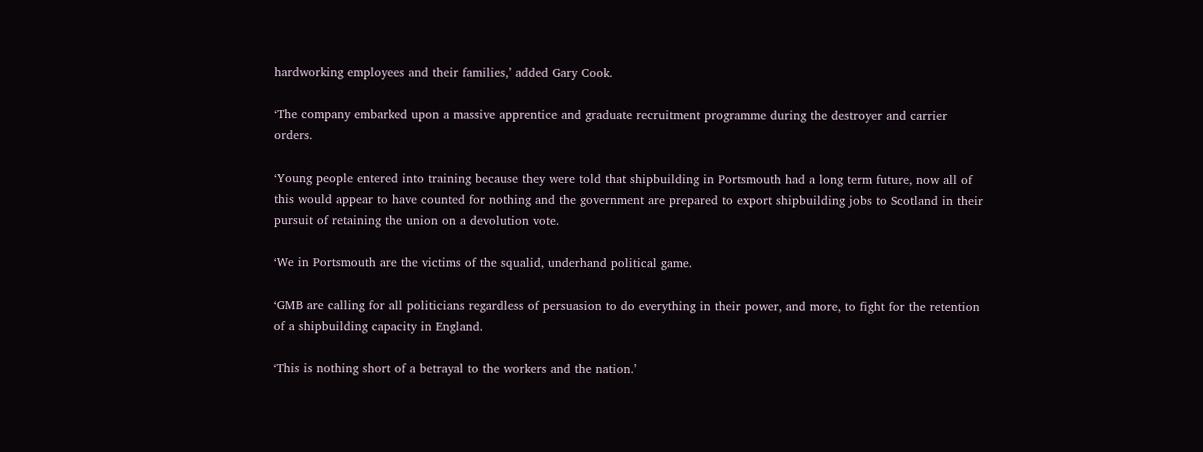hardworking employees and their families,’ added Gary Cook.

‘The company embarked upon a massive apprentice and graduate recruitment programme during the destroyer and carrier orders.

‘Young people entered into training because they were told that shipbuilding in Portsmouth had a long term future, now all of this would appear to have counted for nothing and the government are prepared to export shipbuilding jobs to Scotland in their pursuit of retaining the union on a devolution vote.

‘We in Portsmouth are the victims of the squalid, underhand political game.

‘GMB are calling for all politicians regardless of persuasion to do everything in their power, and more, to fight for the retention of a shipbuilding capacity in England.

‘This is nothing short of a betrayal to the workers and the nation.’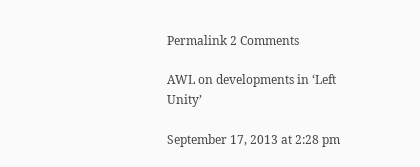Permalink 2 Comments

AWL on developments in ‘Left Unity’

September 17, 2013 at 2:28 pm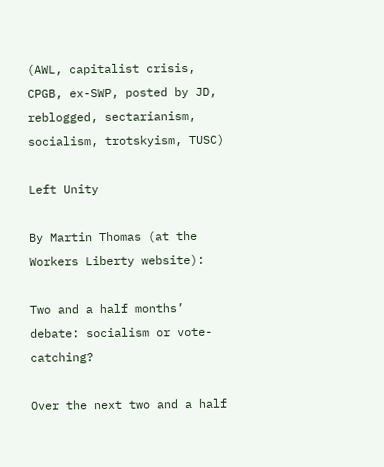(AWL, capitalist crisis, CPGB, ex-SWP, posted by JD, reblogged, sectarianism, socialism, trotskyism, TUSC)

Left Unity

By Martin Thomas (at the Workers Liberty website):

Two and a half months’ debate: socialism or vote-catching?

Over the next two and a half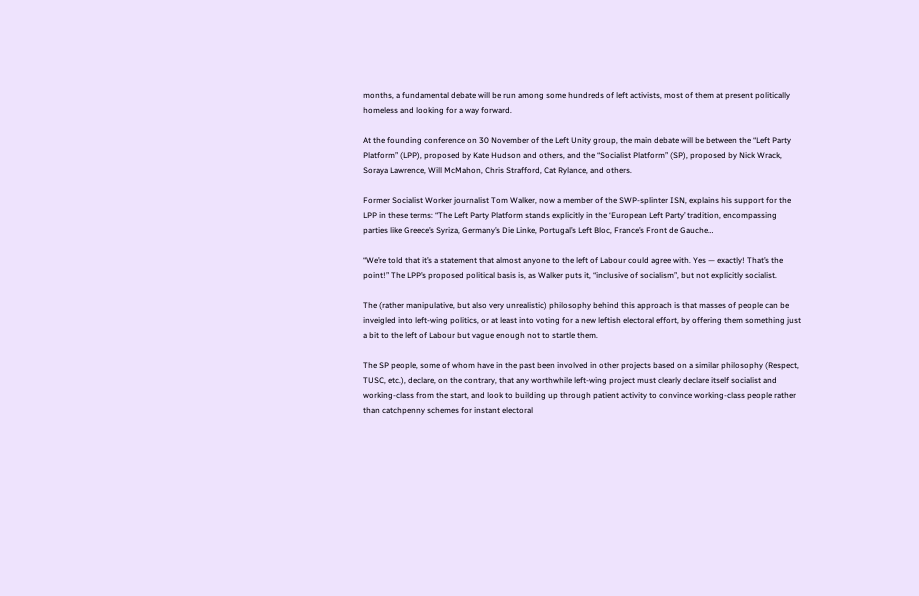months, a fundamental debate will be run among some hundreds of left activists, most of them at present politically homeless and looking for a way forward.

At the founding conference on 30 November of the Left Unity group, the main debate will be between the “Left Party Platform” (LPP), proposed by Kate Hudson and others, and the “Socialist Platform” (SP), proposed by Nick Wrack, Soraya Lawrence, Will McMahon, Chris Strafford, Cat Rylance, and others.

Former Socialist Worker journalist Tom Walker, now a member of the SWP-splinter ISN, explains his support for the LPP in these terms: “The Left Party Platform stands explicitly in the ‘European Left Party’ tradition, encompassing parties like Greece’s Syriza, Germany’s Die Linke, Portugal’s Left Bloc, France’s Front de Gauche…

“We’re told that it’s a statement that almost anyone to the left of Labour could agree with. Yes — exactly! That’s the point!” The LPP’s proposed political basis is, as Walker puts it, “inclusive of socialism”, but not explicitly socialist.

The (rather manipulative, but also very unrealistic) philosophy behind this approach is that masses of people can be inveigled into left-wing politics, or at least into voting for a new leftish electoral effort, by offering them something just a bit to the left of Labour but vague enough not to startle them.

The SP people, some of whom have in the past been involved in other projects based on a similar philosophy (Respect, TUSC, etc.), declare, on the contrary, that any worthwhile left-wing project must clearly declare itself socialist and working-class from the start, and look to building up through patient activity to convince working-class people rather than catchpenny schemes for instant electoral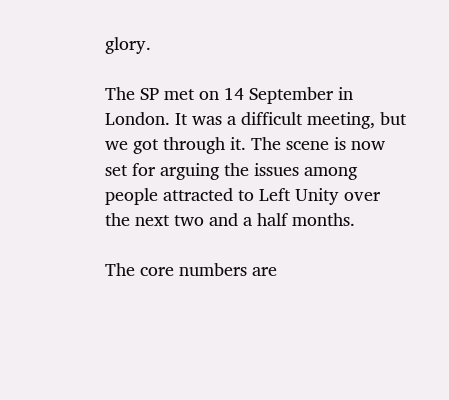glory.

The SP met on 14 September in London. It was a difficult meeting, but we got through it. The scene is now set for arguing the issues among people attracted to Left Unity over the next two and a half months.

The core numbers are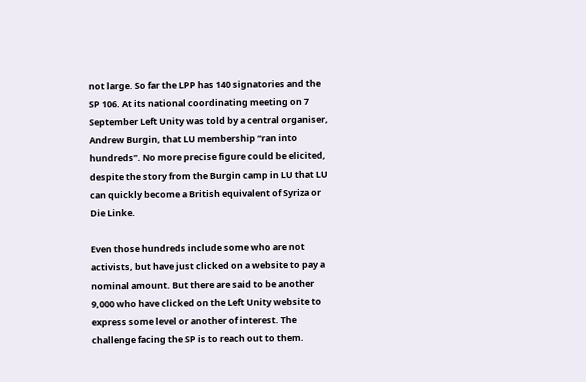not large. So far the LPP has 140 signatories and the SP 106. At its national coordinating meeting on 7 September Left Unity was told by a central organiser, Andrew Burgin, that LU membership “ran into hundreds”. No more precise figure could be elicited, despite the story from the Burgin camp in LU that LU can quickly become a British equivalent of Syriza or Die Linke.

Even those hundreds include some who are not activists, but have just clicked on a website to pay a nominal amount. But there are said to be another 9,000 who have clicked on the Left Unity website to express some level or another of interest. The challenge facing the SP is to reach out to them.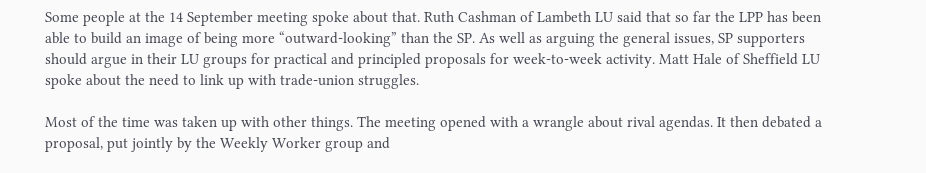Some people at the 14 September meeting spoke about that. Ruth Cashman of Lambeth LU said that so far the LPP has been able to build an image of being more “outward-looking” than the SP. As well as arguing the general issues, SP supporters should argue in their LU groups for practical and principled proposals for week-to-week activity. Matt Hale of Sheffield LU spoke about the need to link up with trade-union struggles.

Most of the time was taken up with other things. The meeting opened with a wrangle about rival agendas. It then debated a proposal, put jointly by the Weekly Worker group and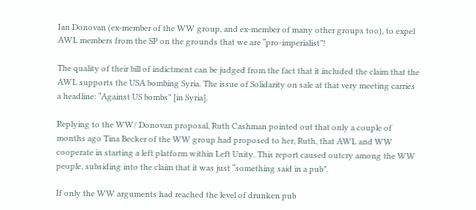Ian Donovan (ex-member of the WW group, and ex-member of many other groups too), to expel AWL members from the SP on the grounds that we are “pro-imperialist”!

The quality of their bill of indictment can be judged from the fact that it included the claim that the AWL supports the USA bombing Syria. The issue of Solidarity on sale at that very meeting carries a headline: “Against US bombs” [in Syria].

Replying to the WW/ Donovan proposal, Ruth Cashman pointed out that only a couple of months ago Tina Becker of the WW group had proposed to her, Ruth, that AWL and WW cooperate in starting a left platform within Left Unity. This report caused outcry among the WW people, subsiding into the claim that it was just “something said in a pub”.

If only the WW arguments had reached the level of drunken pub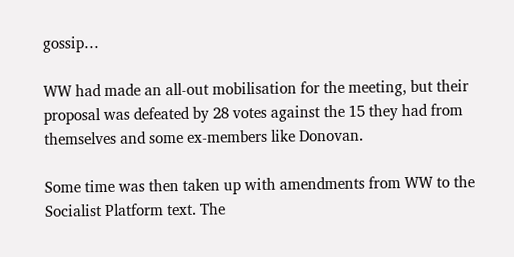gossip…

WW had made an all-out mobilisation for the meeting, but their proposal was defeated by 28 votes against the 15 they had from themselves and some ex-members like Donovan.

Some time was then taken up with amendments from WW to the Socialist Platform text. The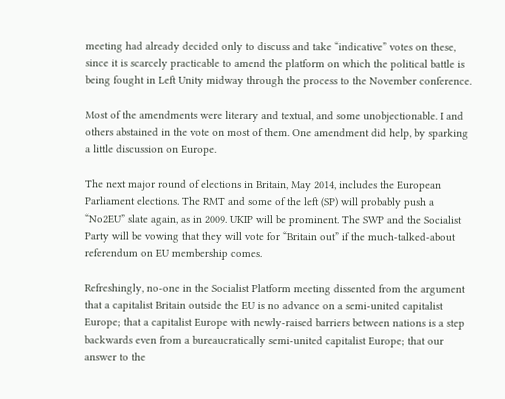meeting had already decided only to discuss and take “indicative” votes on these, since it is scarcely practicable to amend the platform on which the political battle is being fought in Left Unity midway through the process to the November conference.

Most of the amendments were literary and textual, and some unobjectionable. I and others abstained in the vote on most of them. One amendment did help, by sparking a little discussion on Europe.

The next major round of elections in Britain, May 2014, includes the European Parliament elections. The RMT and some of the left (SP) will probably push a “No2EU” slate again, as in 2009. UKIP will be prominent. The SWP and the Socialist Party will be vowing that they will vote for “Britain out” if the much-talked-about referendum on EU membership comes.

Refreshingly, no-one in the Socialist Platform meeting dissented from the argument that a capitalist Britain outside the EU is no advance on a semi-united capitalist Europe; that a capitalist Europe with newly-raised barriers between nations is a step backwards even from a bureaucratically semi-united capitalist Europe; that our answer to the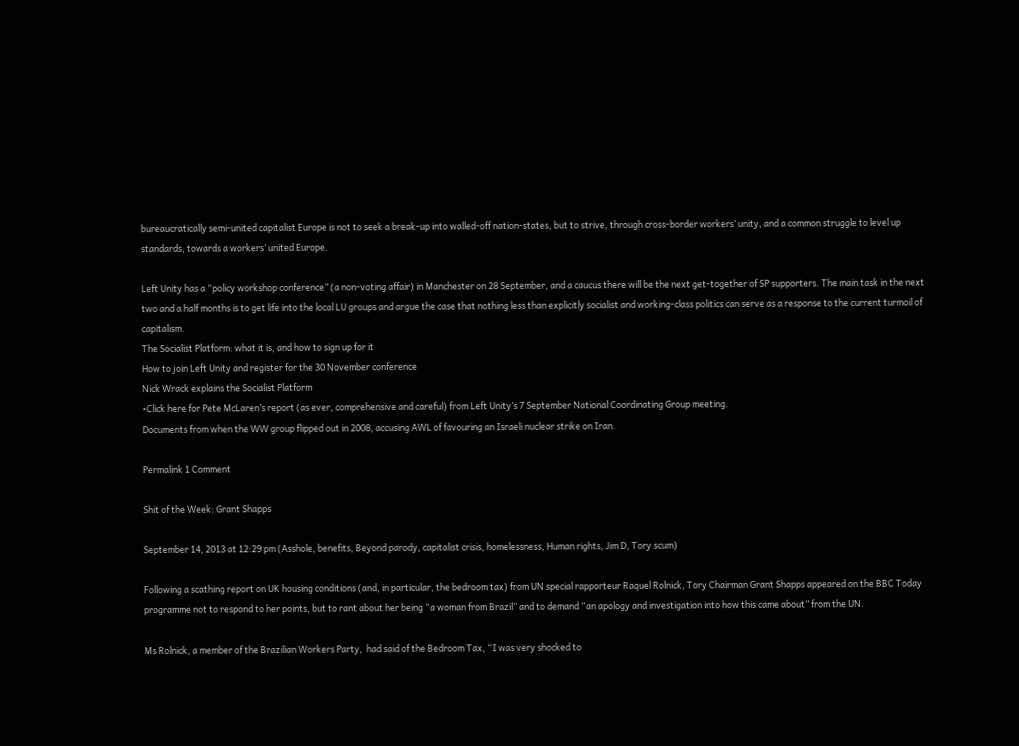bureaucratically semi-united capitalist Europe is not to seek a break-up into walled-off nation-states, but to strive, through cross-border workers’ unity, and a common struggle to level up standards, towards a workers’ united Europe.

Left Unity has a “policy workshop conference” (a non-voting affair) in Manchester on 28 September, and a caucus there will be the next get-together of SP supporters. The main task in the next two and a half months is to get life into the local LU groups and argue the case that nothing less than explicitly socialist and working-class politics can serve as a response to the current turmoil of capitalism.
The Socialist Platform: what it is, and how to sign up for it
How to join Left Unity and register for the 30 November conference
Nick Wrack explains the Socialist Platform
•Click here for Pete McLaren’s report (as ever, comprehensive and careful) from Left Unity’s 7 September National Coordinating Group meeting.
Documents from when the WW group flipped out in 2008, accusing AWL of favouring an Israeli nuclear strike on Iran.

Permalink 1 Comment

Shit of the Week: Grant Shapps

September 14, 2013 at 12:29 pm (Asshole, benefits, Beyond parody, capitalist crisis, homelessness, Human rights, Jim D, Tory scum)

Following a scathing report on UK housing conditions (and, in particular, the bedroom tax) from UN special rapporteur Raquel Rolnick, Tory Chairman Grant Shapps appeared on the BBC Today programme not to respond to her points, but to rant about her being “a woman from Brazil” and to demand “an apology and investigation into how this came about” from the UN.

Ms Rolnick, a member of the Brazilian Workers Party,  had said of the Bedroom Tax, “I was very shocked to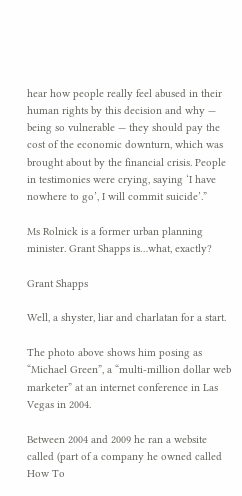hear how people really feel abused in their human rights by this decision and why — being so vulnerable — they should pay the cost of the economic downturn, which was brought about by the financial crisis. People in testimonies were crying, saying ‘I have nowhere to go’, I will commit suicide’.”

Ms Rolnick is a former urban planning minister. Grant Shapps is…what, exactly?

Grant Shapps

Well, a shyster, liar and charlatan for a start.

The photo above shows him posing as “Michael Green”, a “multi-million dollar web marketer” at an internet conference in Las Vegas in 2004.

Between 2004 and 2009 he ran a website called (part of a company he owned called How To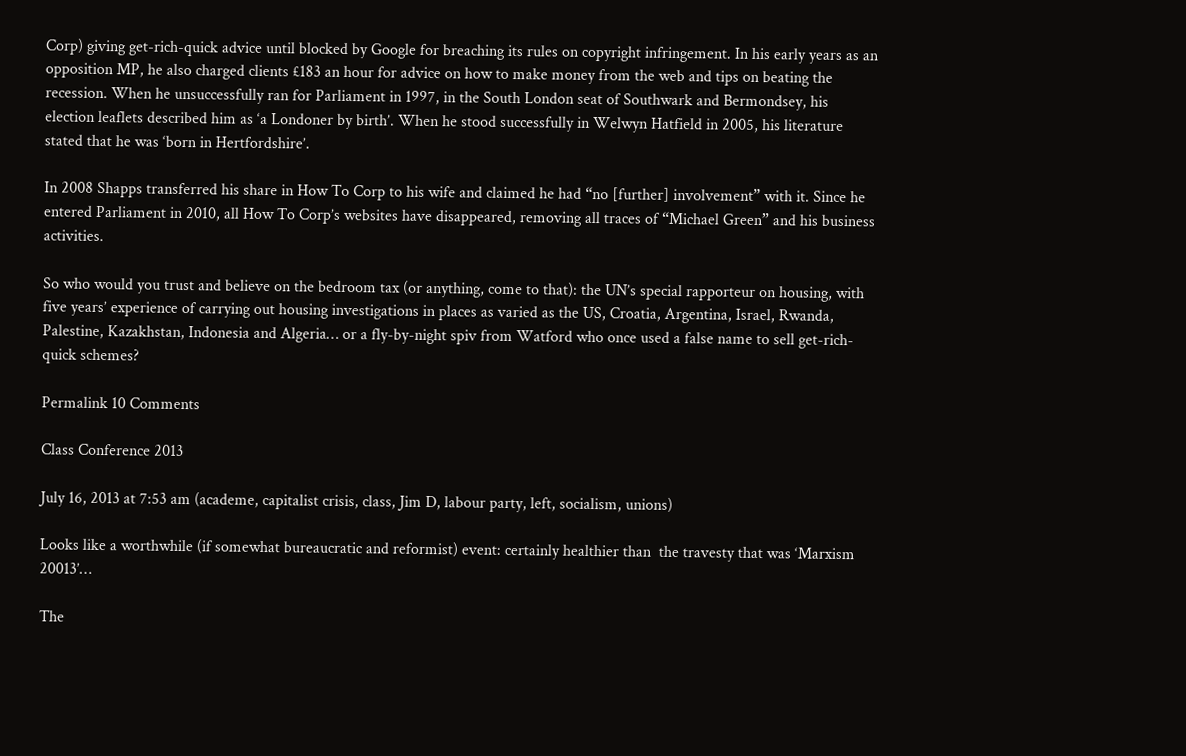Corp) giving get-rich-quick advice until blocked by Google for breaching its rules on copyright infringement. In his early years as an opposition MP, he also charged clients £183 an hour for advice on how to make money from the web and tips on beating the recession. When he unsuccessfully ran for Parliament in 1997, in the South London seat of Southwark and Bermondsey, his election leaflets described him as ‘a Londoner by birth’. When he stood successfully in Welwyn Hatfield in 2005, his literature stated that he was ‘born in Hertfordshire’.

In 2008 Shapps transferred his share in How To Corp to his wife and claimed he had “no [further] involvement” with it. Since he entered Parliament in 2010, all How To Corp’s websites have disappeared, removing all traces of “Michael Green” and his business activities.

So who would you trust and believe on the bedroom tax (or anything, come to that): the UN’s special rapporteur on housing, with five years’ experience of carrying out housing investigations in places as varied as the US, Croatia, Argentina, Israel, Rwanda, Palestine, Kazakhstan, Indonesia and Algeria… or a fly-by-night spiv from Watford who once used a false name to sell get-rich-quick schemes?

Permalink 10 Comments

Class Conference 2013

July 16, 2013 at 7:53 am (academe, capitalist crisis, class, Jim D, labour party, left, socialism, unions)

Looks like a worthwhile (if somewhat bureaucratic and reformist) event: certainly healthier than  the travesty that was ‘Marxism 20013’…

The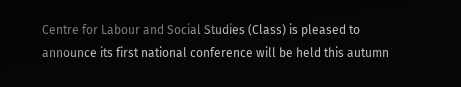Centre for Labour and Social Studies (Class) is pleased to announce its first national conference will be held this autumn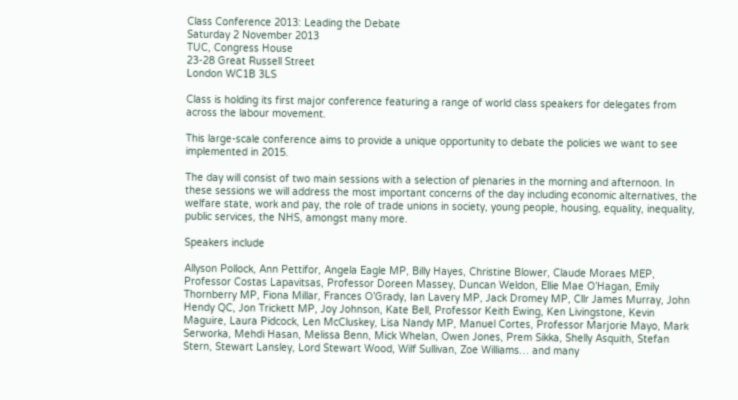Class Conference 2013: Leading the Debate
Saturday 2 November 2013
TUC, Congress House
23-28 Great Russell Street
London WC1B 3LS

Class is holding its first major conference featuring a range of world class speakers for delegates from across the labour movement.

This large-scale conference aims to provide a unique opportunity to debate the policies we want to see implemented in 2015.

The day will consist of two main sessions with a selection of plenaries in the morning and afternoon. In these sessions we will address the most important concerns of the day including economic alternatives, the welfare state, work and pay, the role of trade unions in society, young people, housing, equality, inequality, public services, the NHS, amongst many more.

Speakers include

Allyson Pollock, Ann Pettifor, Angela Eagle MP, Billy Hayes, Christine Blower, Claude Moraes MEP, Professor Costas Lapavitsas, Professor Doreen Massey, Duncan Weldon, Ellie Mae O’Hagan, Emily Thornberry MP, Fiona Millar, Frances O’Grady, Ian Lavery MP, Jack Dromey MP, Cllr James Murray, John Hendy QC, Jon Trickett MP, Joy Johnson, Kate Bell, Professor Keith Ewing, Ken Livingstone, Kevin Maguire, Laura Pidcock, Len McCluskey, Lisa Nandy MP, Manuel Cortes, Professor Marjorie Mayo, Mark Serworka, Mehdi Hasan, Melissa Benn, Mick Whelan, Owen Jones, Prem Sikka, Shelly Asquith, Stefan Stern, Stewart Lansley, Lord Stewart Wood, Wilf Sullivan, Zoe Williams… and many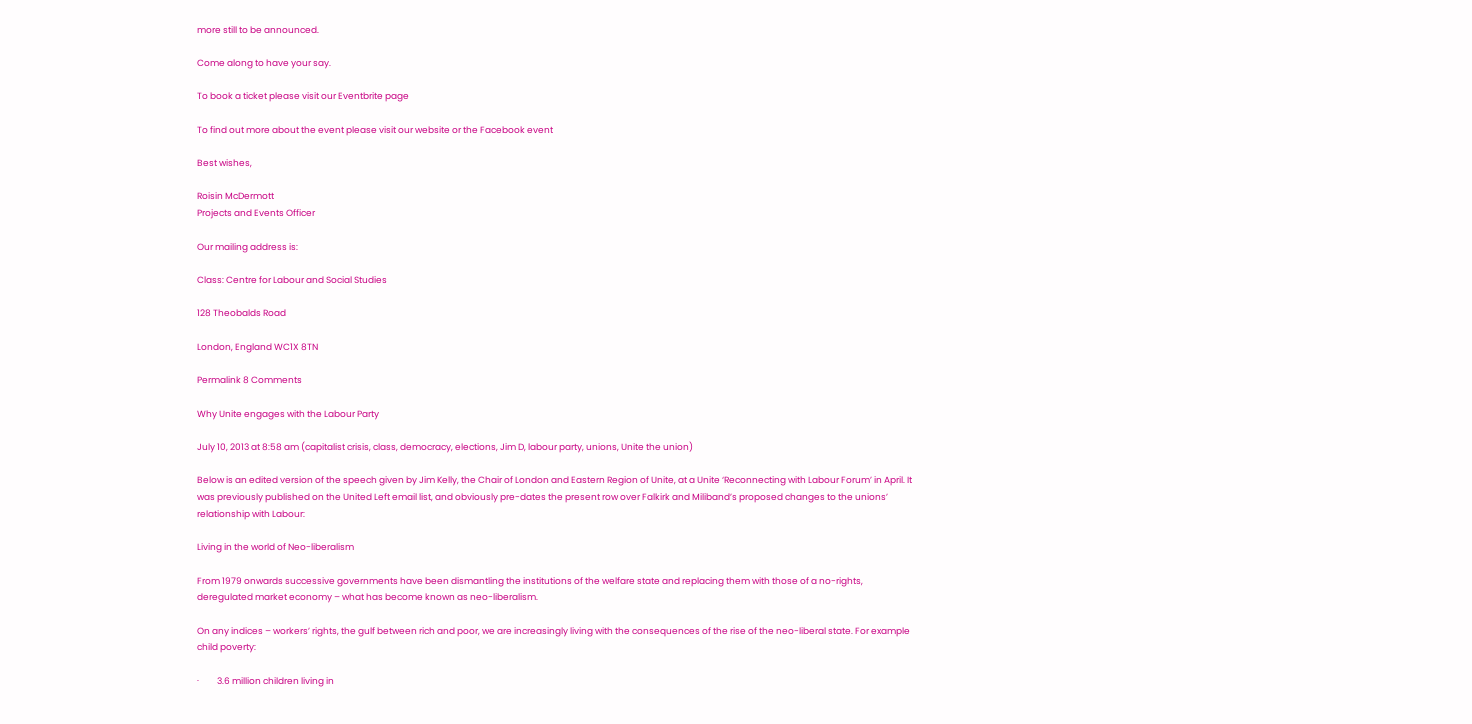more still to be announced.

Come along to have your say.

To book a ticket please visit our Eventbrite page

To find out more about the event please visit our website or the Facebook event

Best wishes,

Roisin McDermott
Projects and Events Officer

Our mailing address is:

Class: Centre for Labour and Social Studies

128 Theobalds Road

London, England WC1X 8TN

Permalink 8 Comments

Why Unite engages with the Labour Party

July 10, 2013 at 8:58 am (capitalist crisis, class, democracy, elections, Jim D, labour party, unions, Unite the union)

Below is an edited version of the speech given by Jim Kelly, the Chair of London and Eastern Region of Unite, at a Unite ‘Reconnecting with Labour Forum’ in April. It was previously published on the United Left email list, and obviously pre-dates the present row over Falkirk and Miliband’s proposed changes to the unions’ relationship with Labour:

Living in the world of Neo-liberalism

From 1979 onwards successive governments have been dismantling the institutions of the welfare state and replacing them with those of a no-rights, deregulated market economy – what has become known as neo-liberalism.

On any indices – workers’ rights, the gulf between rich and poor, we are increasingly living with the consequences of the rise of the neo-liberal state. For example child poverty:

·         3.6 million children living in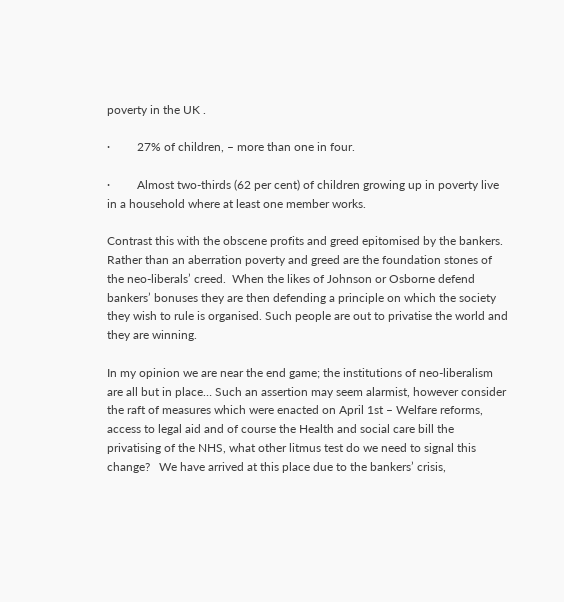poverty in the UK .

·         27% of children, – more than one in four.

·         Almost two-thirds (62 per cent) of children growing up in poverty live in a household where at least one member works.

Contrast this with the obscene profits and greed epitomised by the bankers. Rather than an aberration poverty and greed are the foundation stones of the neo-liberals’ creed.  When the likes of Johnson or Osborne defend bankers’ bonuses they are then defending a principle on which the society they wish to rule is organised. Such people are out to privatise the world and they are winning.

In my opinion we are near the end game; the institutions of neo-liberalism are all but in place… Such an assertion may seem alarmist, however consider the raft of measures which were enacted on April 1st – Welfare reforms, access to legal aid and of course the Health and social care bill the privatising of the NHS, what other litmus test do we need to signal this change?   We have arrived at this place due to the bankers’ crisis,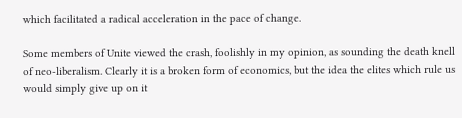which facilitated a radical acceleration in the pace of change.

Some members of Unite viewed the crash, foolishly in my opinion, as sounding the death knell of neo-liberalism. Clearly it is a broken form of economics, but the idea the elites which rule us would simply give up on it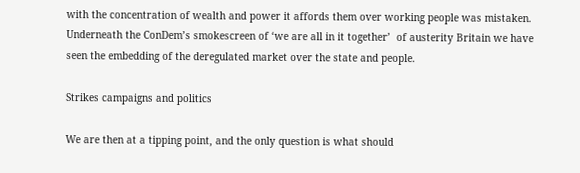with the concentration of wealth and power it affords them over working people was mistaken. Underneath the ConDem’s smokescreen of ‘we are all in it together’  of austerity Britain we have seen the embedding of the deregulated market over the state and people.

Strikes campaigns and politics

We are then at a tipping point, and the only question is what should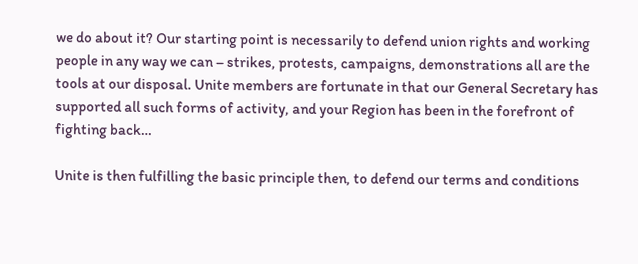we do about it? Our starting point is necessarily to defend union rights and working people in any way we can – strikes, protests, campaigns, demonstrations all are the tools at our disposal. Unite members are fortunate in that our General Secretary has supported all such forms of activity, and your Region has been in the forefront of fighting back…

Unite is then fulfilling the basic principle then, to defend our terms and conditions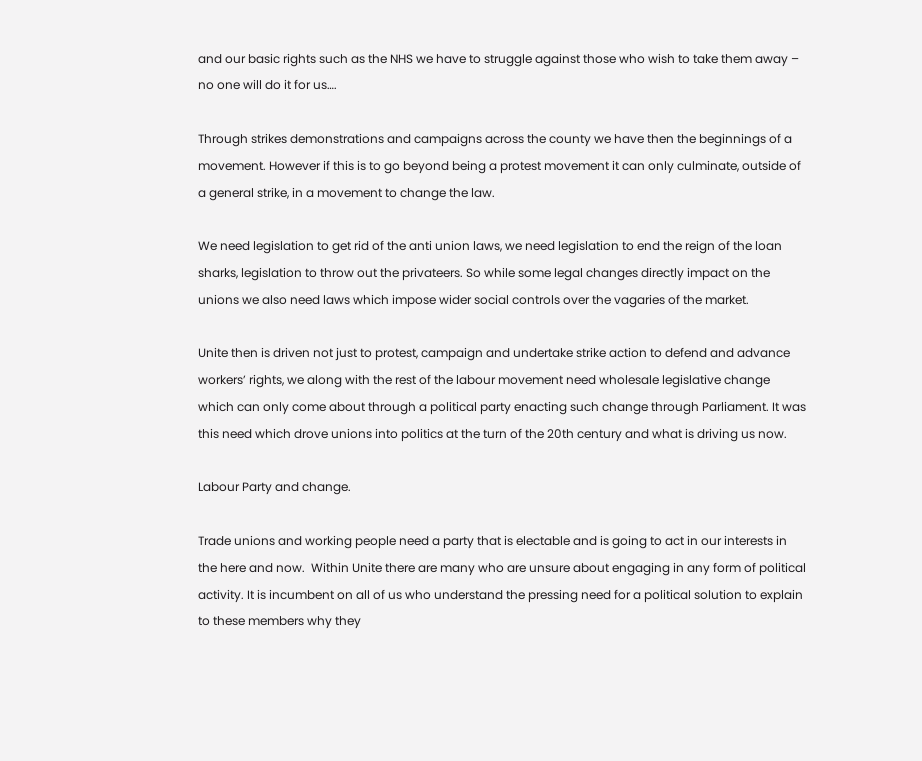and our basic rights such as the NHS we have to struggle against those who wish to take them away – no one will do it for us….

Through strikes demonstrations and campaigns across the county we have then the beginnings of a movement. However if this is to go beyond being a protest movement it can only culminate, outside of a general strike, in a movement to change the law.

We need legislation to get rid of the anti union laws, we need legislation to end the reign of the loan sharks, legislation to throw out the privateers. So while some legal changes directly impact on the unions we also need laws which impose wider social controls over the vagaries of the market.

Unite then is driven not just to protest, campaign and undertake strike action to defend and advance workers’ rights, we along with the rest of the labour movement need wholesale legislative change which can only come about through a political party enacting such change through Parliament. It was this need which drove unions into politics at the turn of the 20th century and what is driving us now.

Labour Party and change.

Trade unions and working people need a party that is electable and is going to act in our interests in the here and now.  Within Unite there are many who are unsure about engaging in any form of political activity. It is incumbent on all of us who understand the pressing need for a political solution to explain to these members why they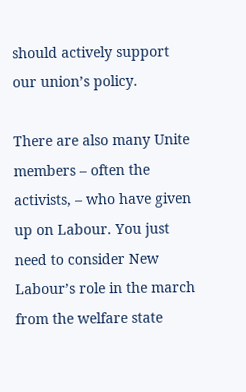should actively support our union’s policy.

There are also many Unite members – often the activists, – who have given up on Labour. You just need to consider New Labour’s role in the march from the welfare state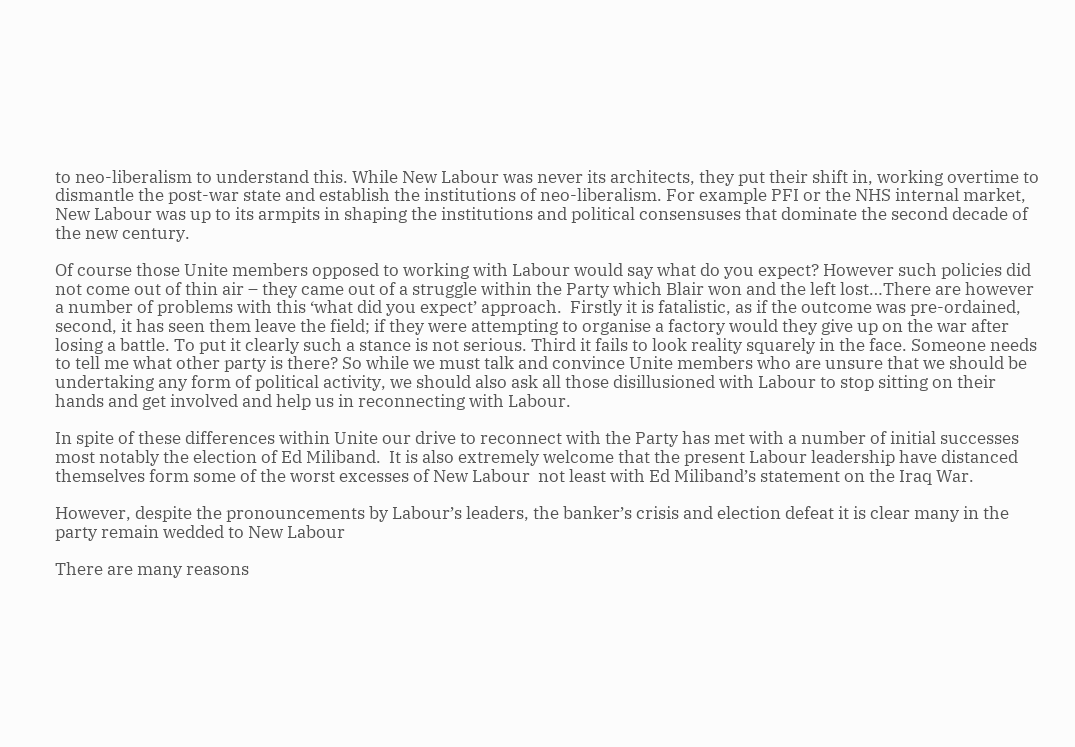to neo-liberalism to understand this. While New Labour was never its architects, they put their shift in, working overtime to dismantle the post-war state and establish the institutions of neo-liberalism. For example PFI or the NHS internal market, New Labour was up to its armpits in shaping the institutions and political consensuses that dominate the second decade of the new century.

Of course those Unite members opposed to working with Labour would say what do you expect? However such policies did not come out of thin air – they came out of a struggle within the Party which Blair won and the left lost…There are however a number of problems with this ‘what did you expect’ approach.  Firstly it is fatalistic, as if the outcome was pre-ordained, second, it has seen them leave the field; if they were attempting to organise a factory would they give up on the war after losing a battle. To put it clearly such a stance is not serious. Third it fails to look reality squarely in the face. Someone needs to tell me what other party is there? So while we must talk and convince Unite members who are unsure that we should be undertaking any form of political activity, we should also ask all those disillusioned with Labour to stop sitting on their hands and get involved and help us in reconnecting with Labour.

In spite of these differences within Unite our drive to reconnect with the Party has met with a number of initial successes most notably the election of Ed Miliband.  It is also extremely welcome that the present Labour leadership have distanced themselves form some of the worst excesses of New Labour  not least with Ed Miliband’s statement on the Iraq War.

However, despite the pronouncements by Labour’s leaders, the banker’s crisis and election defeat it is clear many in the party remain wedded to New Labour

There are many reasons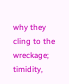why they cling to the wreckage; timidity,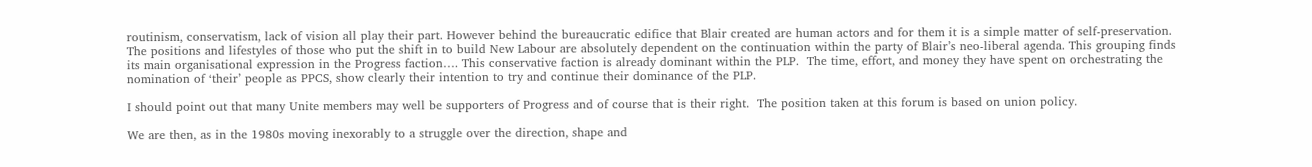routinism, conservatism, lack of vision all play their part. However behind the bureaucratic edifice that Blair created are human actors and for them it is a simple matter of self-preservation. The positions and lifestyles of those who put the shift in to build New Labour are absolutely dependent on the continuation within the party of Blair’s neo-liberal agenda. This grouping finds its main organisational expression in the Progress faction…. This conservative faction is already dominant within the PLP.  The time, effort, and money they have spent on orchestrating the nomination of ‘their’ people as PPCS, show clearly their intention to try and continue their dominance of the PLP.

I should point out that many Unite members may well be supporters of Progress and of course that is their right.  The position taken at this forum is based on union policy.

We are then, as in the 1980s moving inexorably to a struggle over the direction, shape and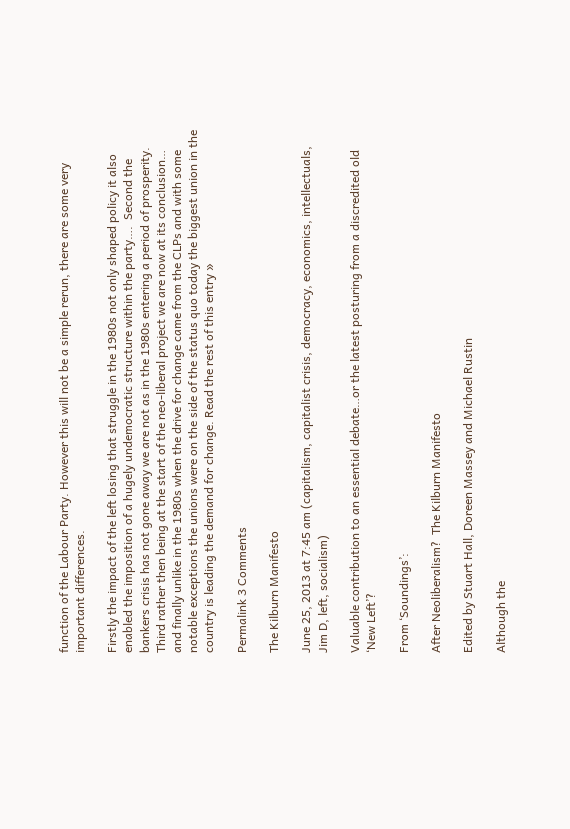function of the Labour Party. However this will not be a simple rerun, there are some very important differences.

Firstly the impact of the left losing that struggle in the 1980s not only shaped policy it also enabled the imposition of a hugely undemocratic structure within the party….  Second the bankers crisis has not gone away we are not as in the 1980s entering a period of prosperity. Third rather then being at the start of the neo-liberal project we are now at its conclusion… and finally unlike in the 1980s when the drive for change came from the CLPs and with some notable exceptions the unions were on the side of the status quo today the biggest union in the country is leading the demand for change. Read the rest of this entry »

Permalink 3 Comments

The Kilburn Manifesto

June 25, 2013 at 7:45 am (capitalism, capitalist crisis, democracy, economics, intellectuals, Jim D, left, socialism)

Valuable contribution to an essential debate…or the latest posturing from a discredited old ‘New Left’?

From ‘Soundings’:

After Neoliberalism?  The Kilburn Manifesto

Edited by Stuart Hall, Doreen Massey and Michael Rustin

Although the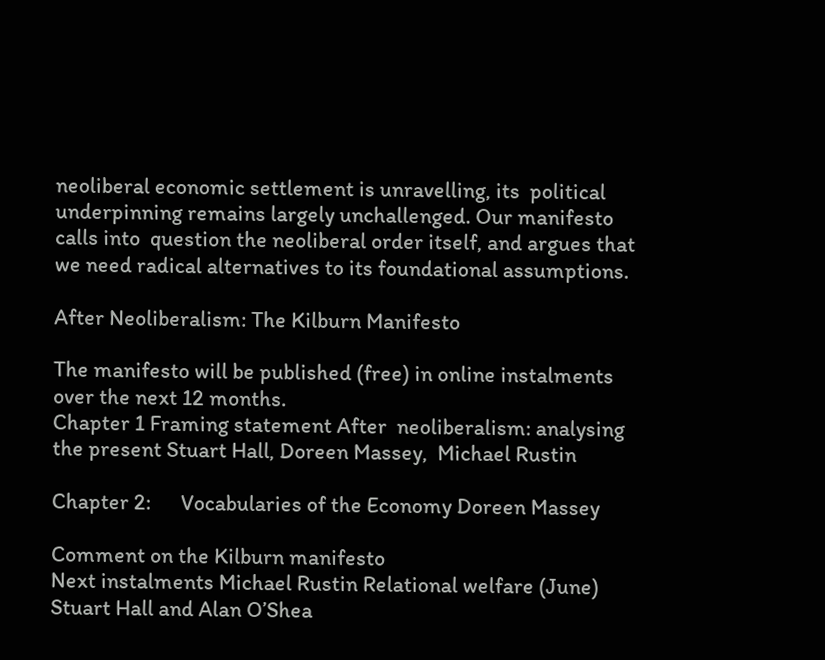neoliberal economic settlement is unravelling, its  political underpinning remains largely unchallenged. Our manifesto calls into  question the neoliberal order itself, and argues that we need radical alternatives to its foundational assumptions.

After Neoliberalism: The Kilburn Manifesto

The manifesto will be published (free) in online instalments over the next 12 months.
Chapter 1 Framing statement After  neoliberalism: analysing the present Stuart Hall, Doreen Massey,  Michael Rustin

Chapter 2:      Vocabularies of the Economy Doreen Massey

Comment on the Kilburn manifesto
Next instalments Michael Rustin Relational welfare (June) Stuart Hall and Alan O’Shea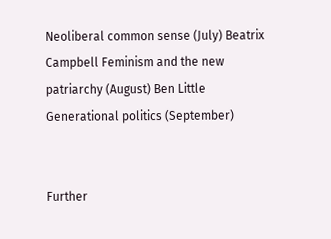Neoliberal common sense (July) Beatrix Campbell Feminism and the new patriarchy (August) Ben Little Generational politics (September)


Further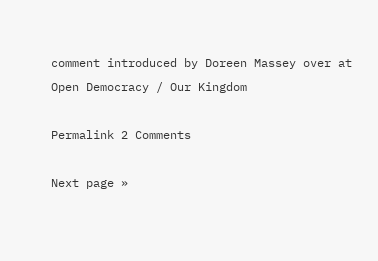comment introduced by Doreen Massey over at Open Democracy / Our Kingdom

Permalink 2 Comments

Next page »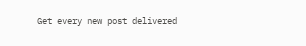Get every new post delivered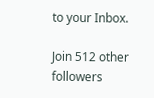to your Inbox.

Join 512 other followers